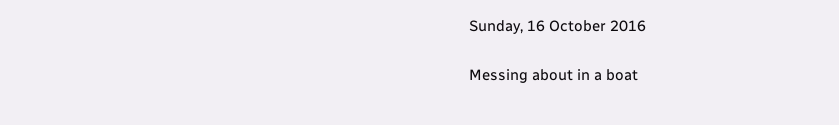Sunday, 16 October 2016

Messing about in a boat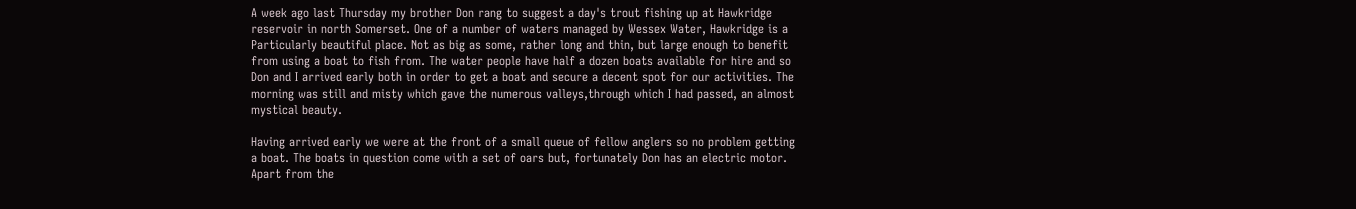A week ago last Thursday my brother Don rang to suggest a day's trout fishing up at Hawkridge reservoir in north Somerset. One of a number of waters managed by Wessex Water, Hawkridge is a Particularly beautiful place. Not as big as some, rather long and thin, but large enough to benefit from using a boat to fish from. The water people have half a dozen boats available for hire and so Don and I arrived early both in order to get a boat and secure a decent spot for our activities. The morning was still and misty which gave the numerous valleys,through which I had passed, an almost mystical beauty.

Having arrived early we were at the front of a small queue of fellow anglers so no problem getting a boat. The boats in question come with a set of oars but, fortunately Don has an electric motor. Apart from the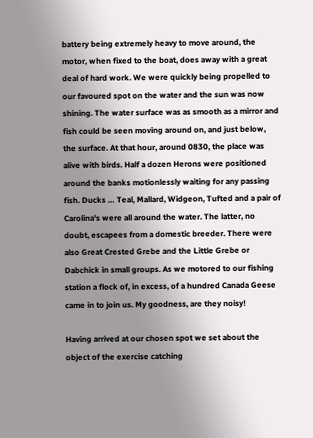battery being extremely heavy to move around, the motor, when fixed to the boat, does away with a great deal of hard work. We were quickly being propelled to our favoured spot on the water and the sun was now shining. The water surface was as smooth as a mirror and fish could be seen moving around on, and just below, the surface. At that hour, around 0830, the place was alive with birds. Half a dozen Herons were positioned around the banks motionlessly waiting for any passing fish. Ducks … Teal, Mallard, Widgeon, Tufted and a pair of Carolina's were all around the water. The latter, no doubt, escapees from a domestic breeder. There were also Great Crested Grebe and the Little Grebe or Dabchick in small groups. As we motored to our fishing station a flock of, in excess, of a hundred Canada Geese came in to join us. My goodness, are they noisy!

Having arrived at our chosen spot we set about the object of the exercise catching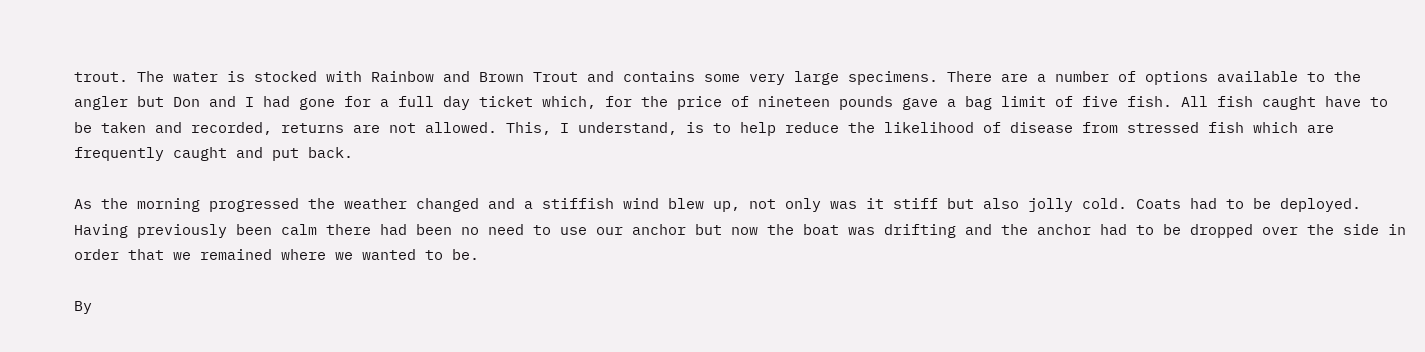trout. The water is stocked with Rainbow and Brown Trout and contains some very large specimens. There are a number of options available to the angler but Don and I had gone for a full day ticket which, for the price of nineteen pounds gave a bag limit of five fish. All fish caught have to be taken and recorded, returns are not allowed. This, I understand, is to help reduce the likelihood of disease from stressed fish which are frequently caught and put back.

As the morning progressed the weather changed and a stiffish wind blew up, not only was it stiff but also jolly cold. Coats had to be deployed. Having previously been calm there had been no need to use our anchor but now the boat was drifting and the anchor had to be dropped over the side in order that we remained where we wanted to be.

By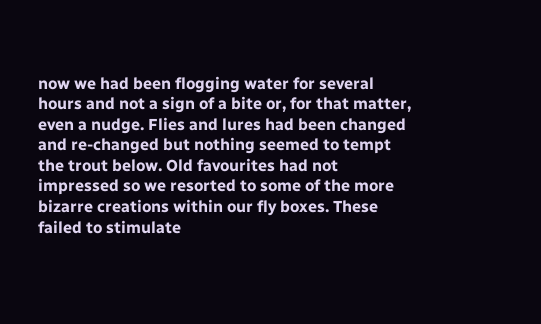now we had been flogging water for several hours and not a sign of a bite or, for that matter, even a nudge. Flies and lures had been changed and re-changed but nothing seemed to tempt the trout below. Old favourites had not impressed so we resorted to some of the more bizarre creations within our fly boxes. These failed to stimulate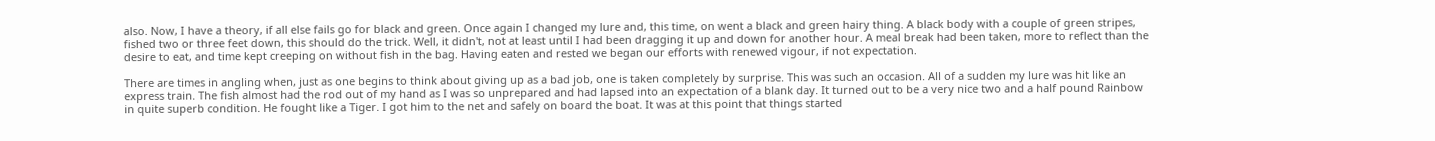also. Now, I have a theory, if all else fails go for black and green. Once again I changed my lure and, this time, on went a black and green hairy thing. A black body with a couple of green stripes, fished two or three feet down, this should do the trick. Well, it didn't, not at least until I had been dragging it up and down for another hour. A meal break had been taken, more to reflect than the desire to eat, and time kept creeping on without fish in the bag. Having eaten and rested we began our efforts with renewed vigour, if not expectation.

There are times in angling when, just as one begins to think about giving up as a bad job, one is taken completely by surprise. This was such an occasion. All of a sudden my lure was hit like an express train. The fish almost had the rod out of my hand as I was so unprepared and had lapsed into an expectation of a blank day. It turned out to be a very nice two and a half pound Rainbow in quite superb condition. He fought like a Tiger. I got him to the net and safely on board the boat. It was at this point that things started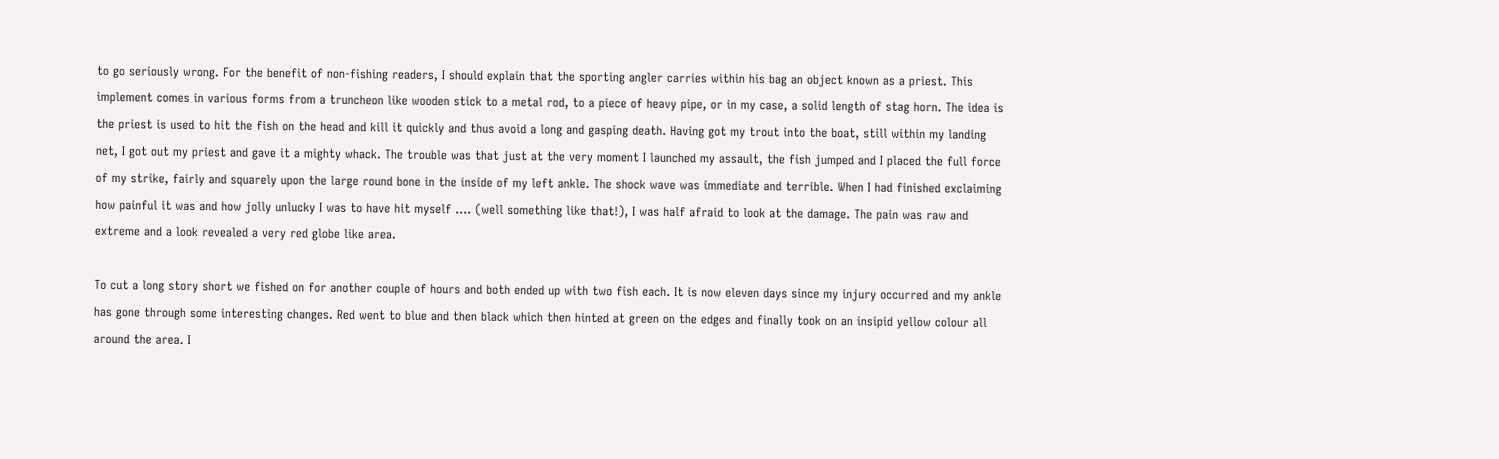to go seriously wrong. For the benefit of non-fishing readers, I should explain that the sporting angler carries within his bag an object known as a priest. This implement comes in various forms from a truncheon like wooden stick to a metal rod, to a piece of heavy pipe, or in my case, a solid length of stag horn. The idea is the priest is used to hit the fish on the head and kill it quickly and thus avoid a long and gasping death. Having got my trout into the boat, still within my landing net, I got out my priest and gave it a mighty whack. The trouble was that just at the very moment I launched my assault, the fish jumped and I placed the full force of my strike, fairly and squarely upon the large round bone in the inside of my left ankle. The shock wave was immediate and terrible. When I had finished exclaiming how painful it was and how jolly unlucky I was to have hit myself …. (well something like that!), I was half afraid to look at the damage. The pain was raw and extreme and a look revealed a very red globe like area.

To cut a long story short we fished on for another couple of hours and both ended up with two fish each. It is now eleven days since my injury occurred and my ankle has gone through some interesting changes. Red went to blue and then black which then hinted at green on the edges and finally took on an insipid yellow colour all around the area. I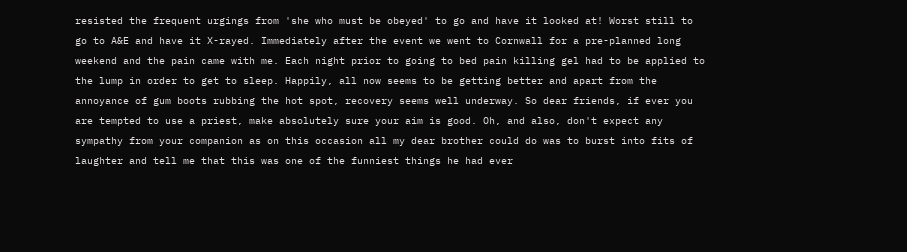resisted the frequent urgings from 'she who must be obeyed' to go and have it looked at! Worst still to go to A&E and have it X-rayed. Immediately after the event we went to Cornwall for a pre-planned long weekend and the pain came with me. Each night prior to going to bed pain killing gel had to be applied to the lump in order to get to sleep. Happily, all now seems to be getting better and apart from the annoyance of gum boots rubbing the hot spot, recovery seems well underway. So dear friends, if ever you are tempted to use a priest, make absolutely sure your aim is good. Oh, and also, don't expect any sympathy from your companion as on this occasion all my dear brother could do was to burst into fits of laughter and tell me that this was one of the funniest things he had ever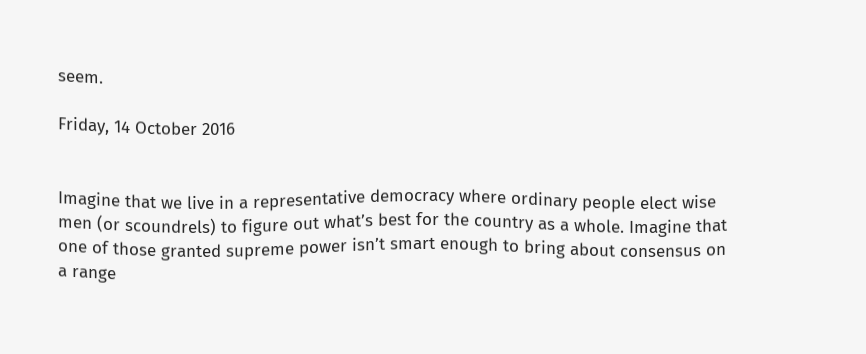seem.

Friday, 14 October 2016


Imagine that we live in a representative democracy where ordinary people elect wise men (or scoundrels) to figure out what’s best for the country as a whole. Imagine that one of those granted supreme power isn’t smart enough to bring about consensus on a range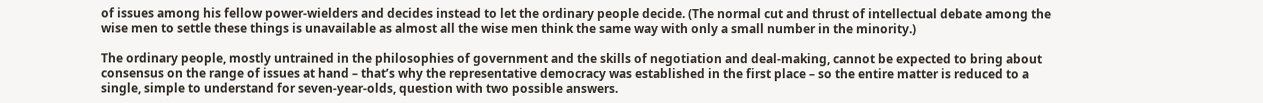of issues among his fellow power-wielders and decides instead to let the ordinary people decide. (The normal cut and thrust of intellectual debate among the wise men to settle these things is unavailable as almost all the wise men think the same way with only a small number in the minority.)

The ordinary people, mostly untrained in the philosophies of government and the skills of negotiation and deal-making, cannot be expected to bring about consensus on the range of issues at hand – that’s why the representative democracy was established in the first place – so the entire matter is reduced to a single, simple to understand for seven-year-olds, question with two possible answers.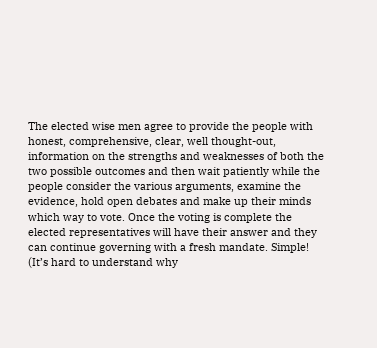The elected wise men agree to provide the people with honest, comprehensive, clear, well thought-out, information on the strengths and weaknesses of both the two possible outcomes and then wait patiently while the people consider the various arguments, examine the evidence, hold open debates and make up their minds which way to vote. Once the voting is complete the elected representatives will have their answer and they can continue governing with a fresh mandate. Simple!
(It’s hard to understand why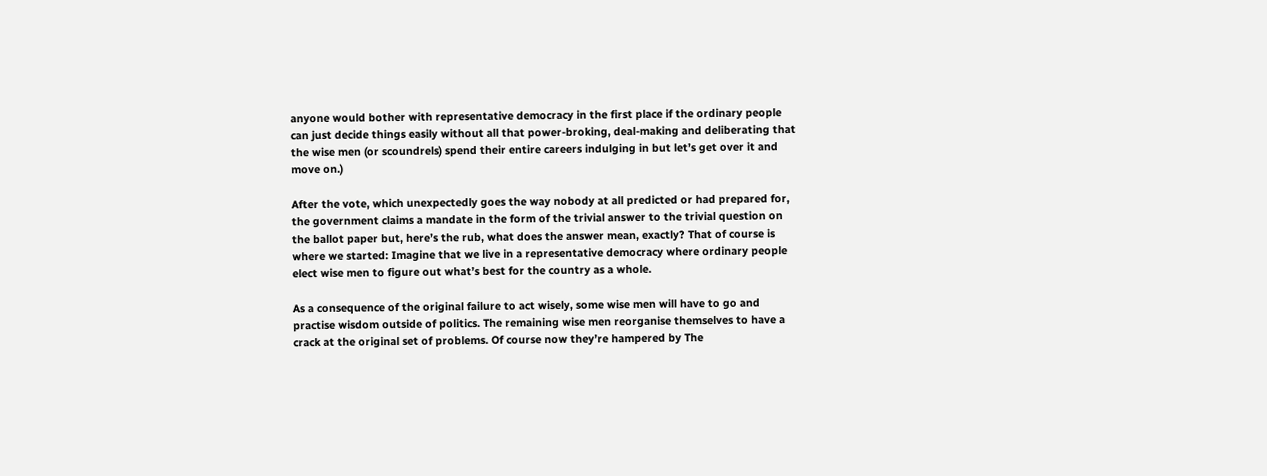anyone would bother with representative democracy in the first place if the ordinary people can just decide things easily without all that power-broking, deal-making and deliberating that the wise men (or scoundrels) spend their entire careers indulging in but let’s get over it and move on.)

After the vote, which unexpectedly goes the way nobody at all predicted or had prepared for, the government claims a mandate in the form of the trivial answer to the trivial question on the ballot paper but, here’s the rub, what does the answer mean, exactly? That of course is where we started: Imagine that we live in a representative democracy where ordinary people elect wise men to figure out what’s best for the country as a whole.

As a consequence of the original failure to act wisely, some wise men will have to go and practise wisdom outside of politics. The remaining wise men reorganise themselves to have a crack at the original set of problems. Of course now they’re hampered by The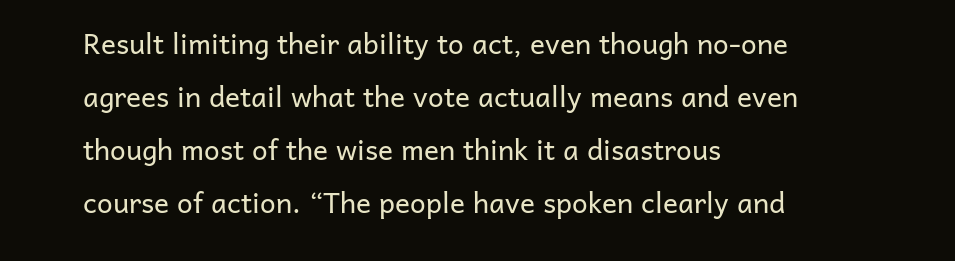Result limiting their ability to act, even though no-one agrees in detail what the vote actually means and even though most of the wise men think it a disastrous course of action. “The people have spoken clearly and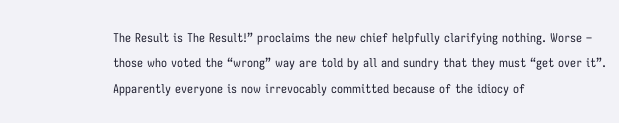The Result is The Result!” proclaims the new chief helpfully clarifying nothing. Worse – those who voted the “wrong” way are told by all and sundry that they must “get over it”. Apparently everyone is now irrevocably committed because of the idiocy of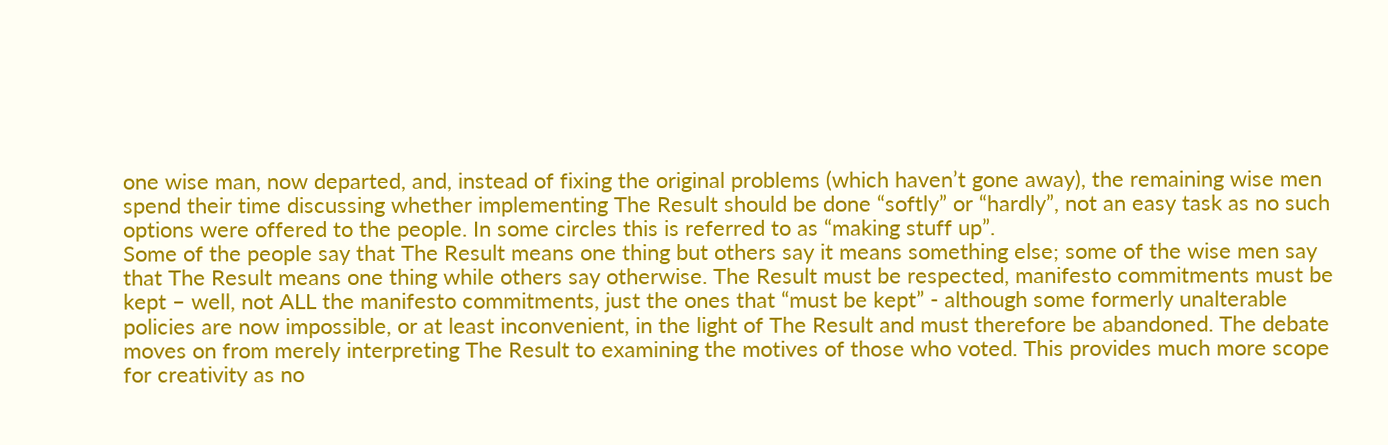one wise man, now departed, and, instead of fixing the original problems (which haven’t gone away), the remaining wise men spend their time discussing whether implementing The Result should be done “softly” or “hardly”, not an easy task as no such options were offered to the people. In some circles this is referred to as “making stuff up”.
Some of the people say that The Result means one thing but others say it means something else; some of the wise men say that The Result means one thing while others say otherwise. The Result must be respected, manifesto commitments must be kept – well, not ALL the manifesto commitments, just the ones that “must be kept” - although some formerly unalterable policies are now impossible, or at least inconvenient, in the light of The Result and must therefore be abandoned. The debate moves on from merely interpreting The Result to examining the motives of those who voted. This provides much more scope for creativity as no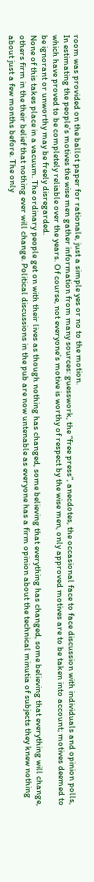room was provided on the ballot paper for rationale, just a simple yes or no to the motion.
In estimating the people’s motives the wise men gather information from many sources: guesswork, the “free press”, anecdotes, the occasional face to face discussion with individuals and opinion polls, which have proved to be completely reliable over the years. Of course, not everyone’s motive is worthy of respect by the wise men, only approved motives are to be taken into account; motives deemed to be ignorant or unworthy may be freely disregarded.
None of this takes place in a vacuum. The ordinary people get on with their lives as though nothing has changed, some believing that everything has changed, some believing that everything will change, others firm in the their belief that nothing ever will change. Political discussions in the pub are now untenable as everyone has a firm opinion about the technical minutia of subjects they knew nothing about just a few months before. The only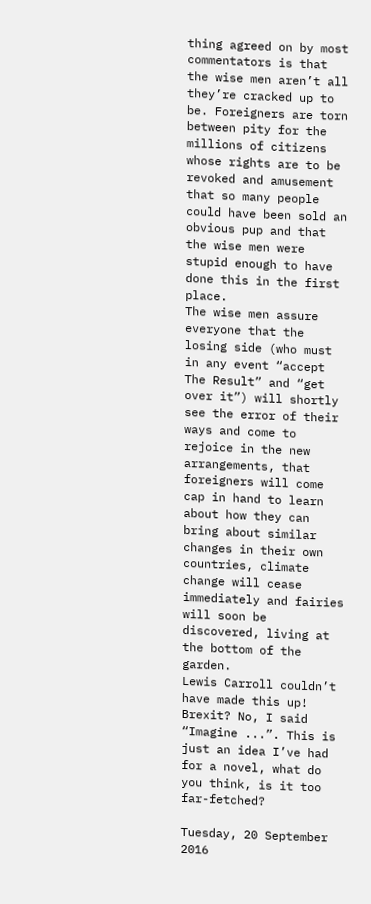thing agreed on by most commentators is that the wise men aren’t all they’re cracked up to be. Foreigners are torn between pity for the millions of citizens whose rights are to be revoked and amusement that so many people could have been sold an obvious pup and that the wise men were stupid enough to have done this in the first place.
The wise men assure everyone that the losing side (who must in any event “accept The Result” and “get over it”) will shortly see the error of their ways and come to rejoice in the new arrangements, that foreigners will come cap in hand to learn about how they can bring about similar changes in their own countries, climate change will cease immediately and fairies will soon be discovered, living at the bottom of the garden.
Lewis Carroll couldn’t have made this up!
Brexit? No, I said “Imagine ...”. This is just an idea I’ve had for a novel, what do you think, is it too far-fetched?

Tuesday, 20 September 2016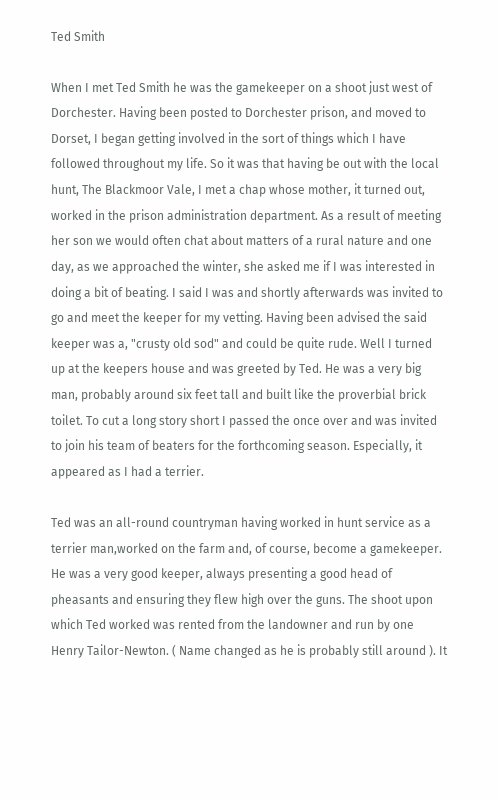Ted Smith

When I met Ted Smith he was the gamekeeper on a shoot just west of Dorchester. Having been posted to Dorchester prison, and moved to Dorset, I began getting involved in the sort of things which I have followed throughout my life. So it was that having be out with the local hunt, The Blackmoor Vale, I met a chap whose mother, it turned out, worked in the prison administration department. As a result of meeting her son we would often chat about matters of a rural nature and one day, as we approached the winter, she asked me if I was interested in doing a bit of beating. I said I was and shortly afterwards was invited to go and meet the keeper for my vetting. Having been advised the said keeper was a, "crusty old sod" and could be quite rude. Well I turned up at the keepers house and was greeted by Ted. He was a very big man, probably around six feet tall and built like the proverbial brick toilet. To cut a long story short I passed the once over and was invited to join his team of beaters for the forthcoming season. Especially, it appeared as I had a terrier.

Ted was an all-round countryman having worked in hunt service as a terrier man,worked on the farm and, of course, become a gamekeeper. He was a very good keeper, always presenting a good head of pheasants and ensuring they flew high over the guns. The shoot upon which Ted worked was rented from the landowner and run by one Henry Tailor-Newton. ( Name changed as he is probably still around ). It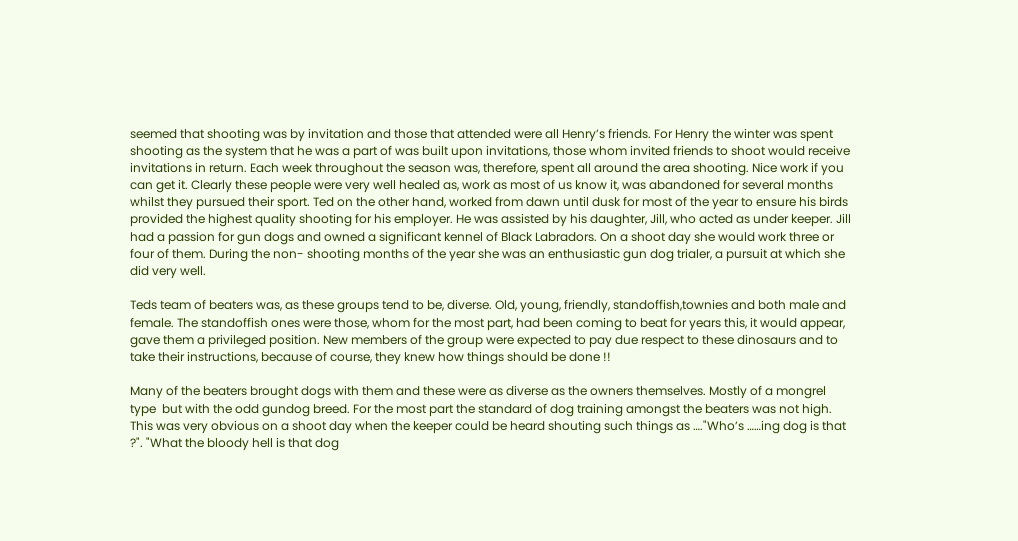seemed that shooting was by invitation and those that attended were all Henry’s friends. For Henry the winter was spent shooting as the system that he was a part of was built upon invitations, those whom invited friends to shoot would receive invitations in return. Each week throughout the season was, therefore, spent all around the area shooting. Nice work if you can get it. Clearly these people were very well healed as, work as most of us know it, was abandoned for several months whilst they pursued their sport. Ted on the other hand, worked from dawn until dusk for most of the year to ensure his birds provided the highest quality shooting for his employer. He was assisted by his daughter, Jill, who acted as under keeper. Jill had a passion for gun dogs and owned a significant kennel of Black Labradors. On a shoot day she would work three or four of them. During the non- shooting months of the year she was an enthusiastic gun dog trialer, a pursuit at which she did very well.

Teds team of beaters was, as these groups tend to be, diverse. Old, young, friendly, standoffish,townies and both male and female. The standoffish ones were those, whom for the most part, had been coming to beat for years this, it would appear, gave them a privileged position. New members of the group were expected to pay due respect to these dinosaurs and to take their instructions, because of course, they knew how things should be done !!

Many of the beaters brought dogs with them and these were as diverse as the owners themselves. Mostly of a mongrel type  but with the odd gundog breed. For the most part the standard of dog training amongst the beaters was not high. This was very obvious on a shoot day when the keeper could be heard shouting such things as …."Who’s ……ing dog is that ?". "What the bloody hell is that dog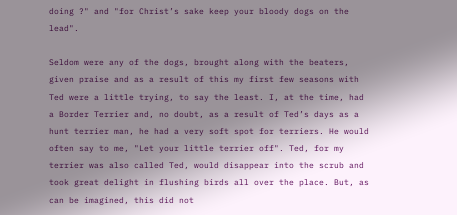doing ?" and "for Christ’s sake keep your bloody dogs on the lead".

Seldom were any of the dogs, brought along with the beaters, given praise and as a result of this my first few seasons with Ted were a little trying, to say the least. I, at the time, had a Border Terrier and, no doubt, as a result of Ted’s days as a hunt terrier man, he had a very soft spot for terriers. He would often say to me, "Let your little terrier off". Ted, for my terrier was also called Ted, would disappear into the scrub and took great delight in flushing birds all over the place. But, as can be imagined, this did not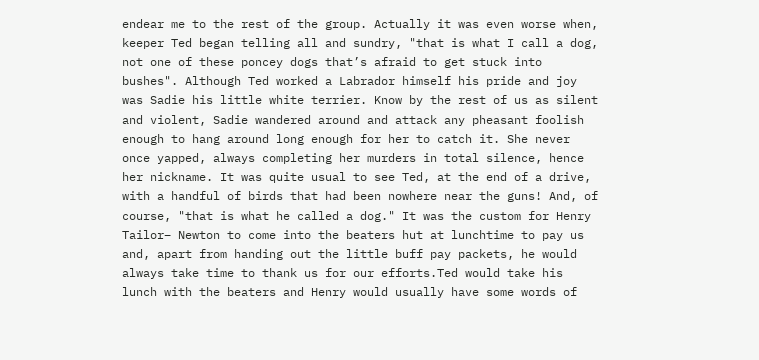endear me to the rest of the group. Actually it was even worse when, keeper Ted began telling all and sundry, "that is what I call a dog, not one of these poncey dogs that’s afraid to get stuck into bushes". Although Ted worked a Labrador himself his pride and joy was Sadie his little white terrier. Know by the rest of us as silent and violent, Sadie wandered around and attack any pheasant foolish enough to hang around long enough for her to catch it. She never once yapped, always completing her murders in total silence, hence her nickname. It was quite usual to see Ted, at the end of a drive, with a handful of birds that had been nowhere near the guns! And, of course, "that is what he called a dog." It was the custom for Henry Tailor– Newton to come into the beaters hut at lunchtime to pay us and, apart from handing out the little buff pay packets, he would always take time to thank us for our efforts.Ted would take his lunch with the beaters and Henry would usually have some words of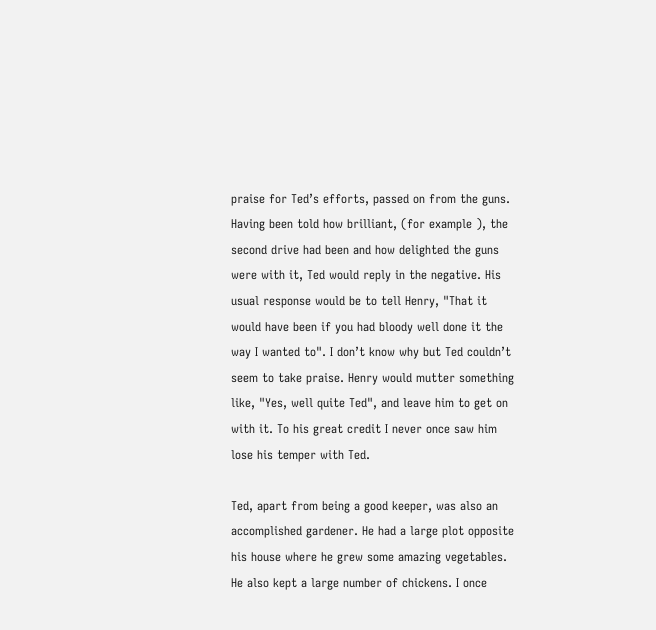praise for Ted’s efforts, passed on from the guns. Having been told how brilliant, (for example ), the second drive had been and how delighted the guns were with it, Ted would reply in the negative. His usual response would be to tell Henry, "That it would have been if you had bloody well done it the way I wanted to". I don’t know why but Ted couldn’t seem to take praise. Henry would mutter something like, "Yes, well quite Ted", and leave him to get on with it. To his great credit I never once saw him lose his temper with Ted.

Ted, apart from being a good keeper, was also an accomplished gardener. He had a large plot opposite his house where he grew some amazing vegetables. He also kept a large number of chickens. I once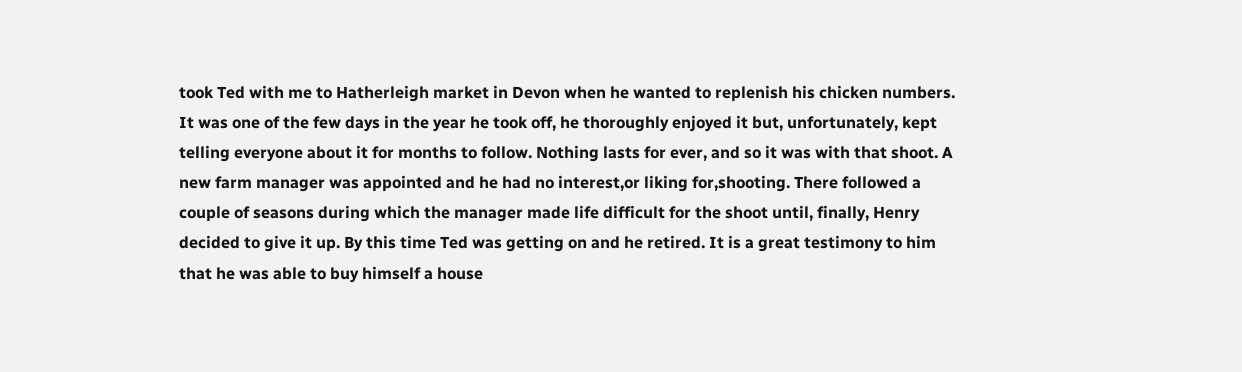took Ted with me to Hatherleigh market in Devon when he wanted to replenish his chicken numbers. It was one of the few days in the year he took off, he thoroughly enjoyed it but, unfortunately, kept telling everyone about it for months to follow. Nothing lasts for ever, and so it was with that shoot. A new farm manager was appointed and he had no interest,or liking for,shooting. There followed a couple of seasons during which the manager made life difficult for the shoot until, finally, Henry decided to give it up. By this time Ted was getting on and he retired. It is a great testimony to him that he was able to buy himself a house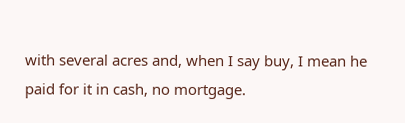with several acres and, when I say buy, I mean he paid for it in cash, no mortgage.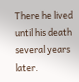There he lived until his death several years later.